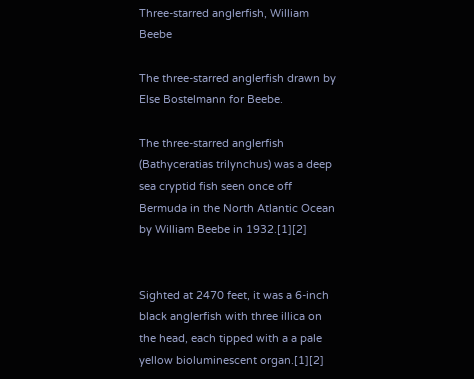Three-starred anglerfish, William Beebe

The three-starred anglerfish drawn by Else Bostelmann for Beebe.

The three-starred anglerfish (Bathyceratias trilynchus) was a deep sea cryptid fish seen once off Bermuda in the North Atlantic Ocean by William Beebe in 1932.[1][2]


Sighted at 2470 feet, it was a 6-inch black anglerfish with three illica on the head, each tipped with a a pale yellow bioluminescent organ.[1][2]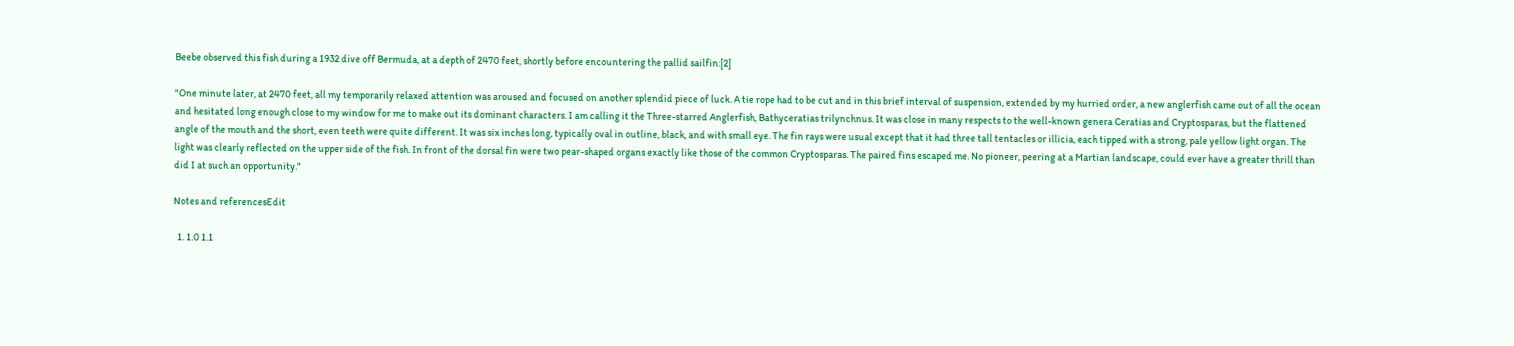Beebe observed this fish during a 1932 dive off Bermuda, at a depth of 2470 feet, shortly before encountering the pallid sailfin:[2]

"One minute later, at 2470 feet, all my temporarily relaxed attention was aroused and focused on another splendid piece of luck. A tie rope had to be cut and in this brief interval of suspension, extended by my hurried order, a new anglerfish came out of all the ocean and hesitated long enough close to my window for me to make out its dominant characters. I am calling it the Three-starred Anglerfish, Bathyceratias trilynchnus. It was close in many respects to the well-known genera Ceratias and Cryptosparas, but the flattened angle of the mouth and the short, even teeth were quite different. It was six inches long, typically oval in outline, black, and with small eye. The fin rays were usual except that it had three tall tentacles or illicia, each tipped with a strong, pale yellow light organ. The light was clearly reflected on the upper side of the fish. In front of the dorsal fin were two pear-shaped organs exactly like those of the common Cryptosparas. The paired fins escaped me. No pioneer, peering at a Martian landscape, could ever have a greater thrill than did I at such an opportunity."

Notes and referencesEdit

  1. 1.0 1.1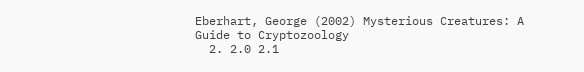Eberhart, George (2002) Mysterious Creatures: A Guide to Cryptozoology
  2. 2.0 2.1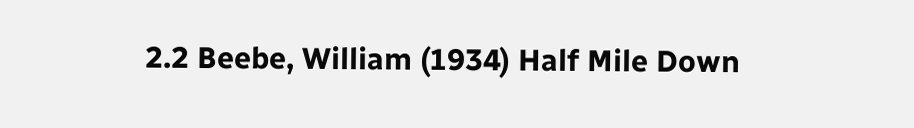2.2 Beebe, William (1934) Half Mile Down